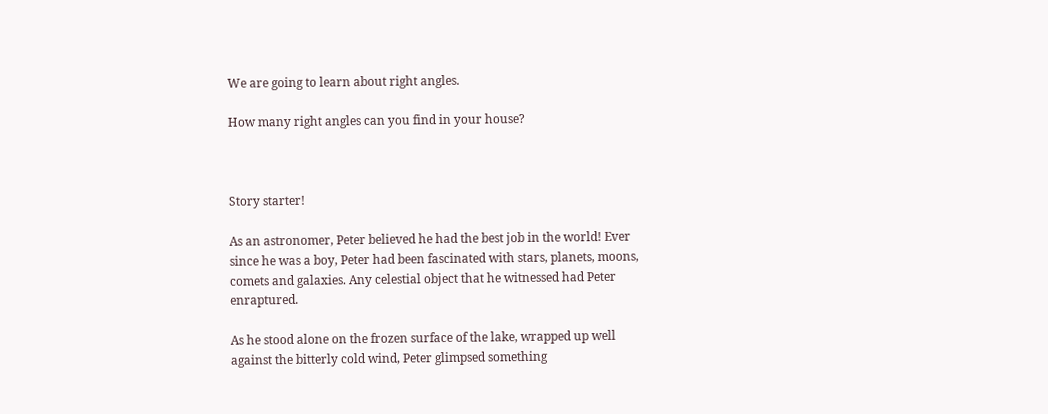We are going to learn about right angles.

How many right angles can you find in your house?



Story starter!

As an astronomer, Peter believed he had the best job in the world! Ever since he was a boy, Peter had been fascinated with stars, planets, moons, comets and galaxies. Any celestial object that he witnessed had Peter enraptured.

As he stood alone on the frozen surface of the lake, wrapped up well against the bitterly cold wind, Peter glimpsed something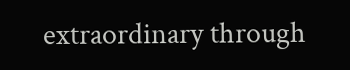extraordinary through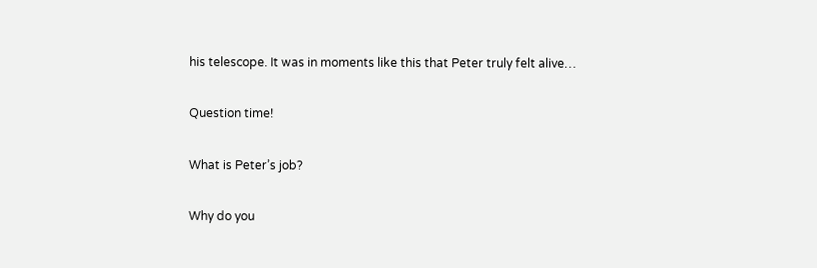his telescope. It was in moments like this that Peter truly felt alive…

Question time!

What is Peter’s job?

Why do you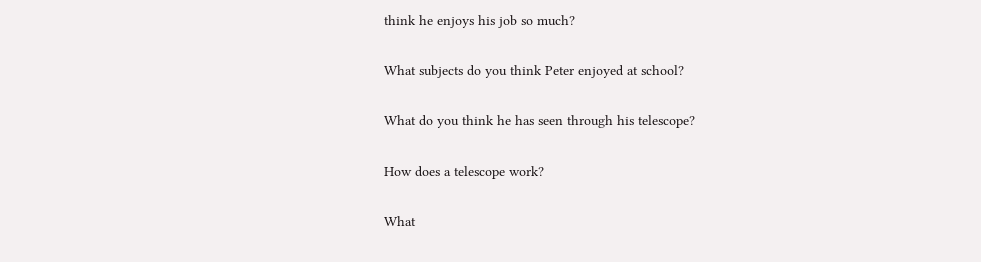think he enjoys his job so much?

What subjects do you think Peter enjoyed at school?

What do you think he has seen through his telescope?

How does a telescope work?

What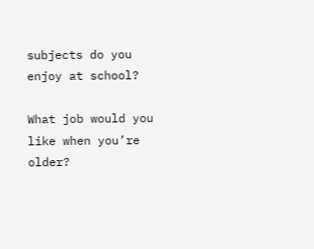subjects do you enjoy at school?

What job would you like when you’re older?